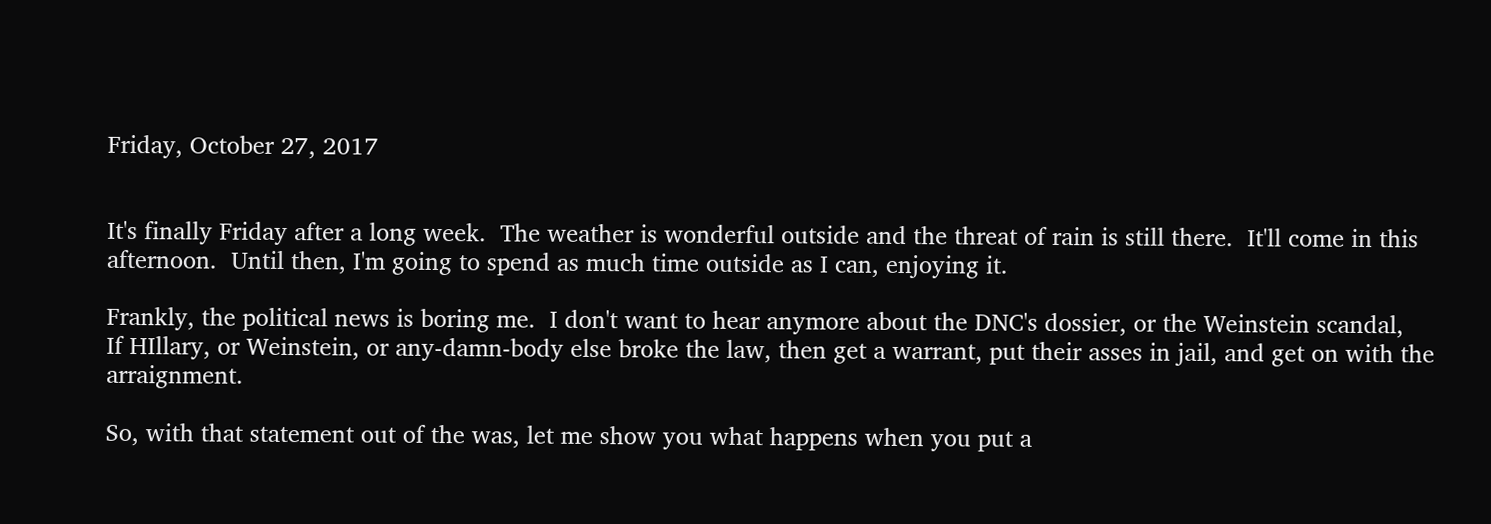Friday, October 27, 2017


It's finally Friday after a long week.  The weather is wonderful outside and the threat of rain is still there.  It'll come in this afternoon.  Until then, I'm going to spend as much time outside as I can, enjoying it.

Frankly, the political news is boring me.  I don't want to hear anymore about the DNC's dossier, or the Weinstein scandal,   If HIllary, or Weinstein, or any-damn-body else broke the law, then get a warrant, put their asses in jail, and get on with the arraignment.

So, with that statement out of the was, let me show you what happens when you put a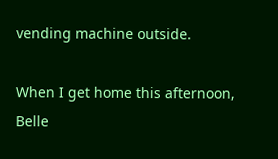vending machine outside.

When I get home this afternoon, Belle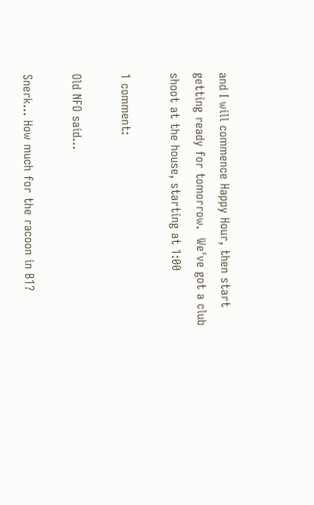and I will commence Happy Hour, then start getting ready for tomorrow.  We've got a club shoot at the house, starting at 1:00

1 comment:

Old NFO said...

Snerk... How much for the racoon in B1?